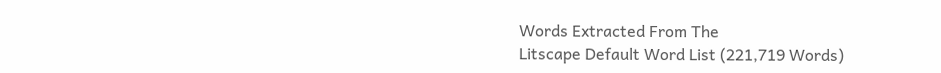Words Extracted From The
Litscape Default Word List (221,719 Words)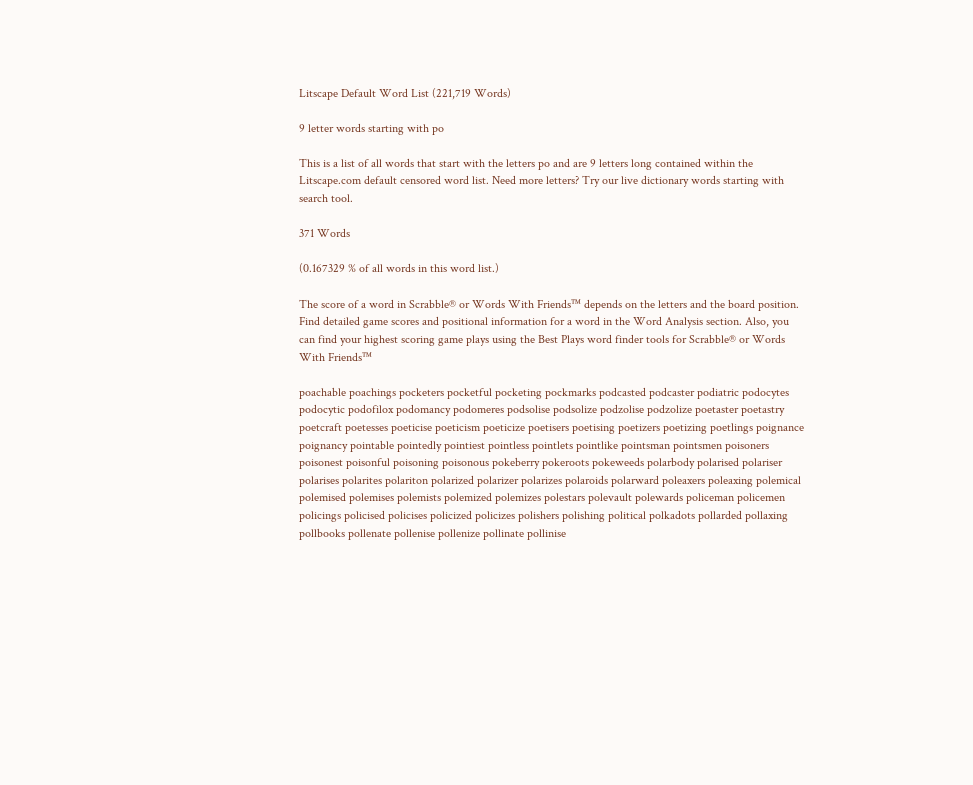Litscape Default Word List (221,719 Words)

9 letter words starting with po

This is a list of all words that start with the letters po and are 9 letters long contained within the Litscape.com default censored word list. Need more letters? Try our live dictionary words starting with search tool.

371 Words

(0.167329 % of all words in this word list.)

The score of a word in Scrabble® or Words With Friends™ depends on the letters and the board position. Find detailed game scores and positional information for a word in the Word Analysis section. Also, you can find your highest scoring game plays using the Best Plays word finder tools for Scrabble® or Words With Friends™

poachable poachings pocketers pocketful pocketing pockmarks podcasted podcaster podiatric podocytes podocytic podofilox podomancy podomeres podsolise podsolize podzolise podzolize poetaster poetastry poetcraft poetesses poeticise poeticism poeticize poetisers poetising poetizers poetizing poetlings poignance poignancy pointable pointedly pointiest pointless pointlets pointlike pointsman pointsmen poisoners poisonest poisonful poisoning poisonous pokeberry pokeroots pokeweeds polarbody polarised polariser polarises polarites polariton polarized polarizer polarizes polaroids polarward poleaxers poleaxing polemical polemised polemises polemists polemized polemizes polestars polevault polewards policeman policemen policings policised policises policized policizes polishers polishing political polkadots pollarded pollaxing pollbooks pollenate pollenise pollenize pollinate pollinise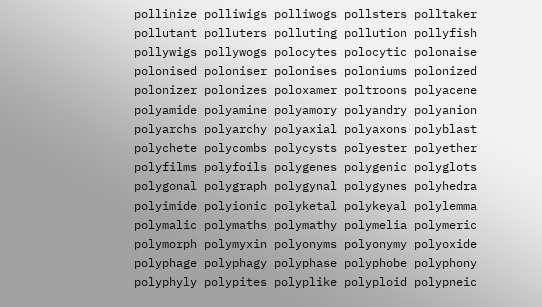pollinize polliwigs polliwogs pollsters polltaker pollutant polluters polluting pollution pollyfish pollywigs pollywogs polocytes polocytic polonaise polonised poloniser polonises poloniums polonized polonizer polonizes poloxamer poltroons polyacene polyamide polyamine polyamory polyandry polyanion polyarchs polyarchy polyaxial polyaxons polyblast polychete polycombs polycysts polyester polyether polyfilms polyfoils polygenes polygenic polyglots polygonal polygraph polygynal polygynes polyhedra polyimide polyionic polyketal polykeyal polylemma polymalic polymaths polymathy polymelia polymeric polymorph polymyxin polyonyms polyonymy polyoxide polyphage polyphagy polyphase polyphobe polyphony polyphyly polypites polyplike polyploid polypneic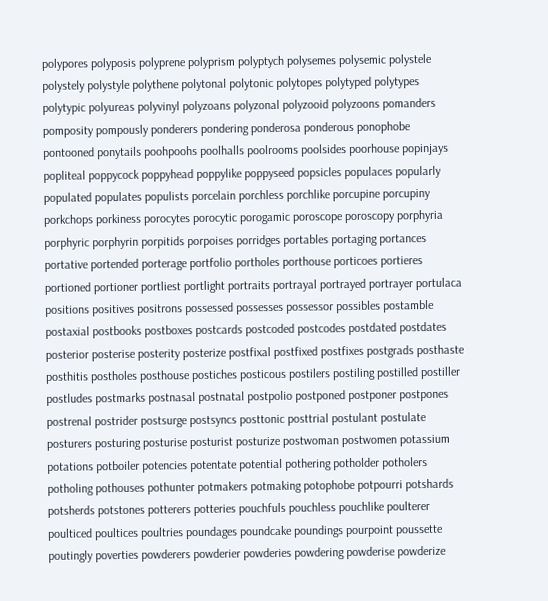polypores polyposis polyprene polyprism polyptych polysemes polysemic polystele polystely polystyle polythene polytonal polytonic polytopes polytyped polytypes polytypic polyureas polyvinyl polyzoans polyzonal polyzooid polyzoons pomanders pomposity pompously ponderers pondering ponderosa ponderous ponophobe pontooned ponytails poohpoohs poolhalls poolrooms poolsides poorhouse popinjays popliteal poppycock poppyhead poppylike poppyseed popsicles populaces popularly populated populates populists porcelain porchless porchlike porcupine porcupiny porkchops porkiness porocytes porocytic porogamic poroscope poroscopy porphyria porphyric porphyrin porpitids porpoises porridges portables portaging portances portative portended porterage portfolio portholes porthouse porticoes portieres portioned portioner portliest portlight portraits portrayal portrayed portrayer portulaca positions positives positrons possessed possesses possessor possibles postamble postaxial postbooks postboxes postcards postcoded postcodes postdated postdates posterior posterise posterity posterize postfixal postfixed postfixes postgrads posthaste posthitis postholes posthouse postiches posticous postilers postiling postilled postiller postludes postmarks postnasal postnatal postpolio postponed postponer postpones postrenal postrider postsurge postsyncs posttonic posttrial postulant postulate posturers posturing posturise posturist posturize postwoman postwomen potassium potations potboiler potencies potentate potential pothering potholder potholers potholing pothouses pothunter potmakers potmaking potophobe potpourri potshards potsherds potstones potterers potteries pouchfuls pouchless pouchlike poulterer poulticed poultices poultries poundages poundcake poundings pourpoint poussette poutingly poverties powderers powderier powderies powdering powderise powderize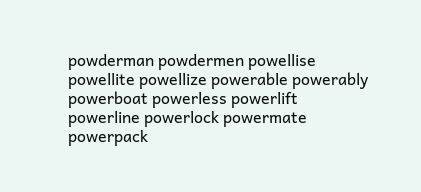powderman powdermen powellise powellite powellize powerable powerably powerboat powerless powerlift powerline powerlock powermate powerpack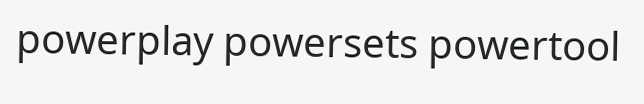powerplay powersets powertool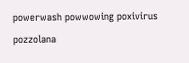powerwash powwowing poxivirus pozzolana